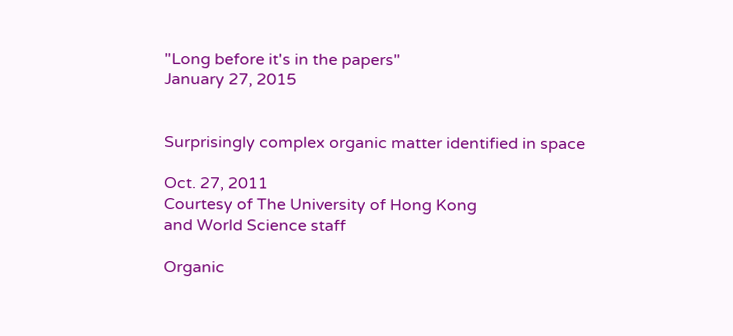"Long before it's in the papers"
January 27, 2015


Surprisingly complex organic matter identified in space

Oct. 27, 2011
Courtesy of The University of Hong Kong
and World Science staff

Organic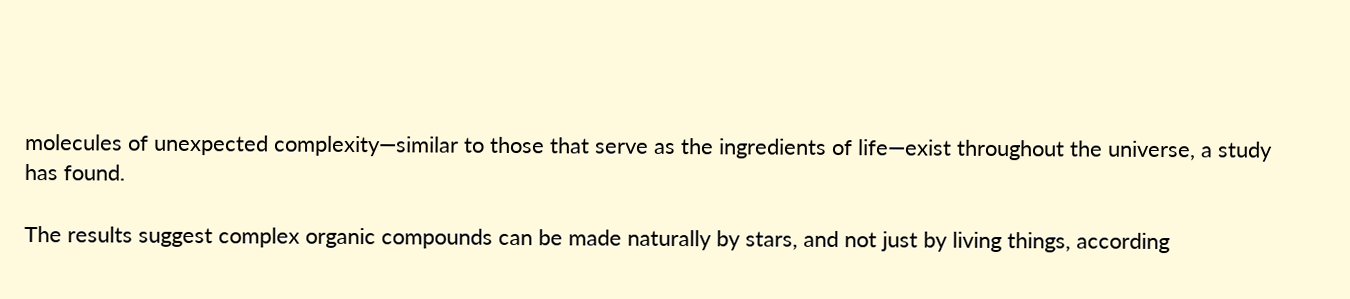molecules of unexpected complexity—similar to those that serve as the ingredients of life—exist throughout the universe, a study has found.

The results suggest complex organic compounds can be made naturally by stars, and not just by living things, according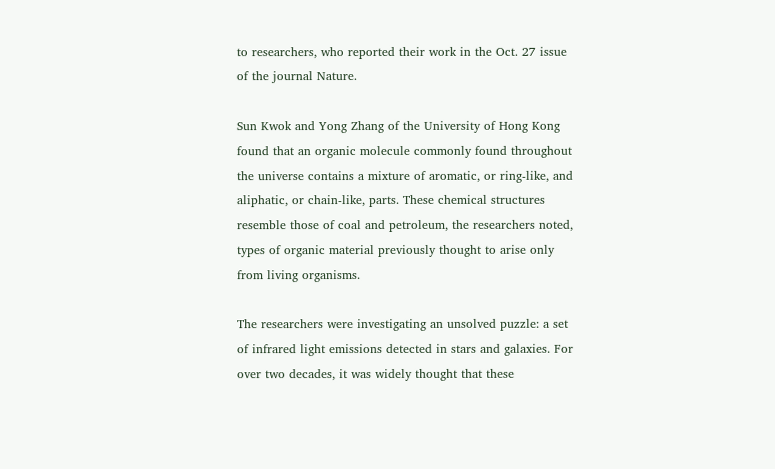to researchers, who reported their work in the Oct. 27 issue of the journal Nature.

Sun Kwok and Yong Zhang of the University of Hong Kong found that an organic molecule commonly found throughout the universe contains a mixture of aromatic, or ring-like, and aliphatic, or chain-like, parts. These chemical structures resemble those of coal and petroleum, the researchers noted, types of organic material previously thought to arise only from living organisms.

The researchers were investigating an unsolved puzzle: a set of infrared light emissions detected in stars and galaxies. For over two decades, it was widely thought that these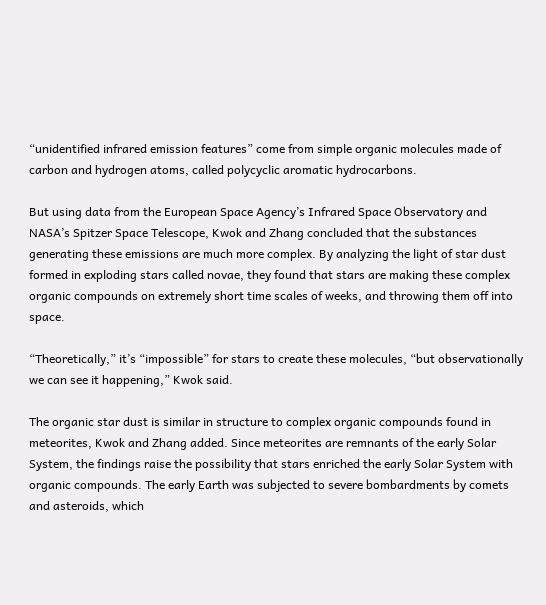“unidentified infrared emission features” come from simple organic molecules made of carbon and hydrogen atoms, called polycyclic aromatic hydrocarbons.

But using data from the European Space Agency’s Infrared Space Observatory and NASA’s Spitzer Space Telescope, Kwok and Zhang concluded that the substances generating these emissions are much more complex. By analyzing the light of star dust formed in exploding stars called novae, they found that stars are making these complex organic compounds on extremely short time scales of weeks, and throwing them off into space.

“Theoretically,” it’s “impossible” for stars to create these molecules, “but observationally we can see it happening,” Kwok said.

The organic star dust is similar in structure to complex organic compounds found in meteorites, Kwok and Zhang added. Since meteorites are remnants of the early Solar System, the findings raise the possibility that stars enriched the early Solar System with organic compounds. The early Earth was subjected to severe bombardments by comets and asteroids, which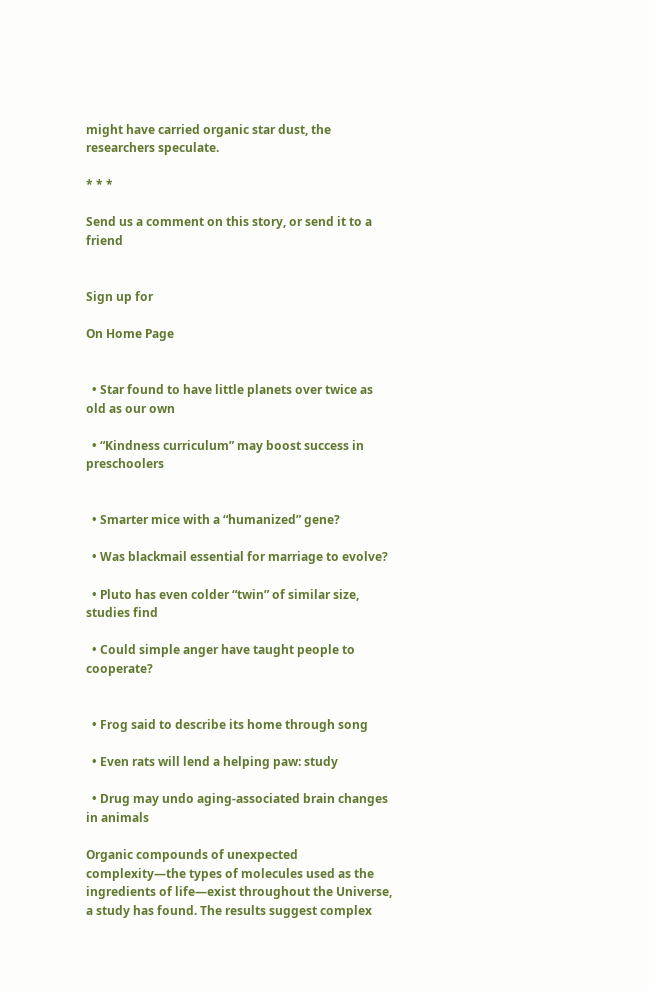might have carried organic star dust, the researchers speculate.

* * *

Send us a comment on this story, or send it to a friend


Sign up for

On Home Page


  • Star found to have little planets over twice as old as our own

  • “Kindness curriculum” may boost success in preschoolers


  • Smarter mice with a “humanized” gene?

  • Was blackmail essential for marriage to evolve?

  • Pluto has even colder “twin” of similar size, studies find

  • Could simple anger have taught people to cooperate?


  • Frog said to describe its home through song

  • Even rats will lend a helping paw: study

  • Drug may undo aging-associated brain changes in animals

Organic compounds of unexpected complexity—the types of molecules used as the ingredients of life—exist throughout the Universe, a study has found. The results suggest complex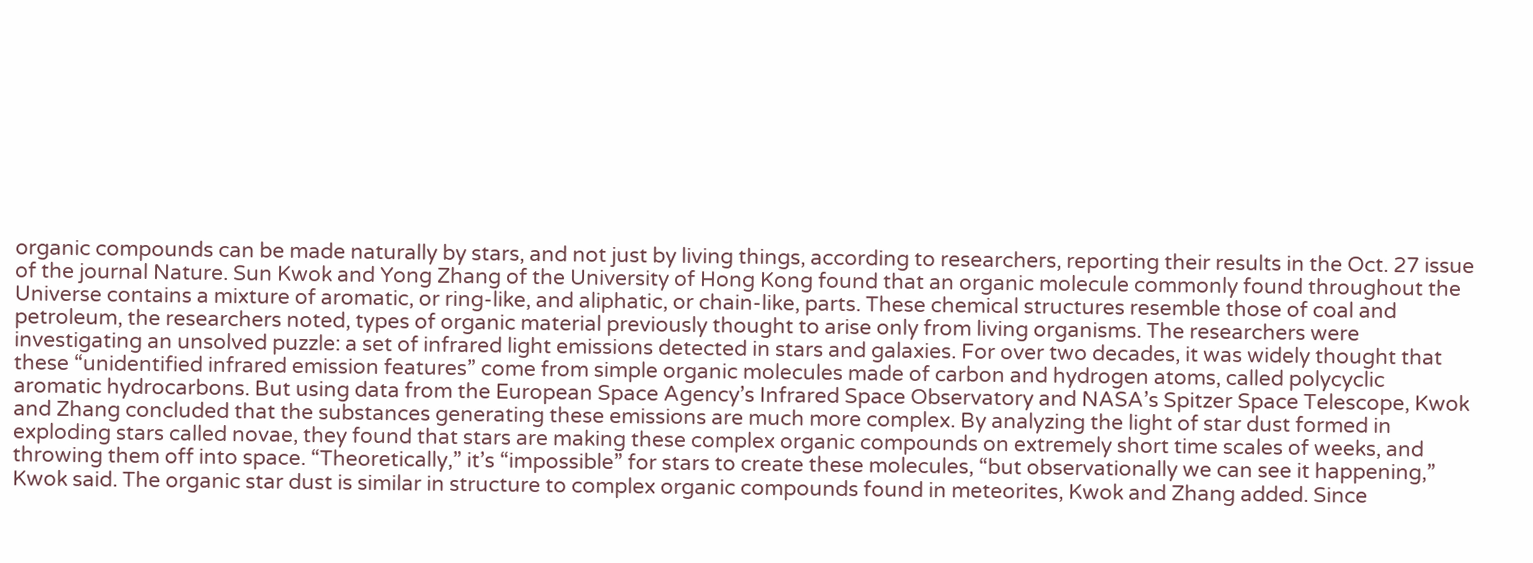organic compounds can be made naturally by stars, and not just by living things, according to researchers, reporting their results in the Oct. 27 issue of the journal Nature. Sun Kwok and Yong Zhang of the University of Hong Kong found that an organic molecule commonly found throughout the Universe contains a mixture of aromatic, or ring-like, and aliphatic, or chain-like, parts. These chemical structures resemble those of coal and petroleum, the researchers noted, types of organic material previously thought to arise only from living organisms. The researchers were investigating an unsolved puzzle: a set of infrared light emissions detected in stars and galaxies. For over two decades, it was widely thought that these “unidentified infrared emission features” come from simple organic molecules made of carbon and hydrogen atoms, called polycyclic aromatic hydrocarbons. But using data from the European Space Agency’s Infrared Space Observatory and NASA’s Spitzer Space Telescope, Kwok and Zhang concluded that the substances generating these emissions are much more complex. By analyzing the light of star dust formed in exploding stars called novae, they found that stars are making these complex organic compounds on extremely short time scales of weeks, and throwing them off into space. “Theoretically,” it’s “impossible” for stars to create these molecules, “but observationally we can see it happening,” Kwok said. The organic star dust is similar in structure to complex organic compounds found in meteorites, Kwok and Zhang added. Since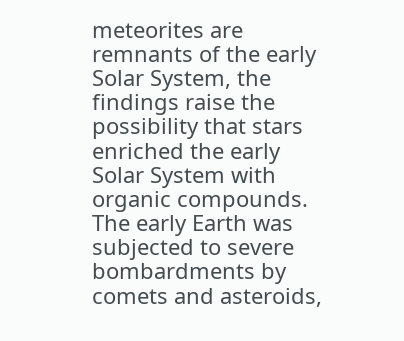meteorites are remnants of the early Solar System, the findings raise the possibility that stars enriched the early Solar System with organic compounds. The early Earth was subjected to severe bombardments by comets and asteroids,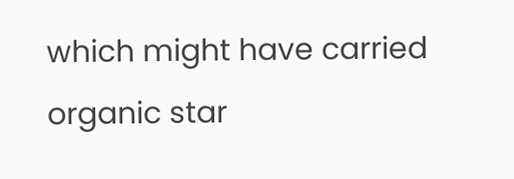which might have carried organic star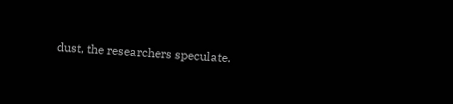dust, the researchers speculate.